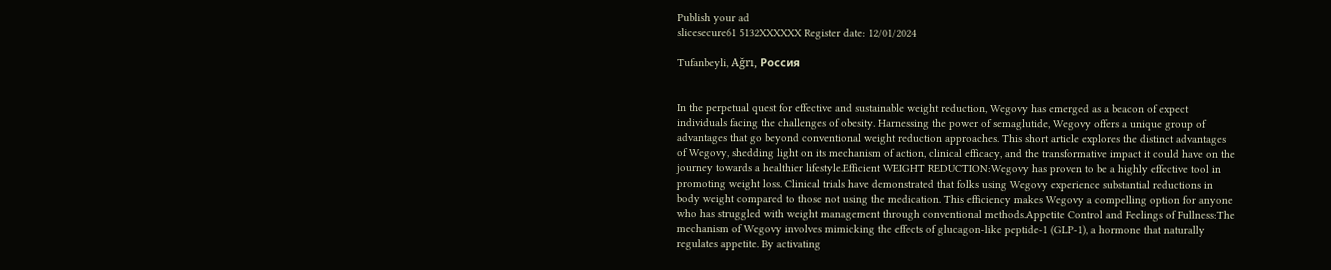Publish your ad
slicesecure61 5132XXXXXX Register date: 12/01/2024

Tufanbeyli, Ağrı, Россия


In the perpetual quest for effective and sustainable weight reduction, Wegovy has emerged as a beacon of expect individuals facing the challenges of obesity. Harnessing the power of semaglutide, Wegovy offers a unique group of advantages that go beyond conventional weight reduction approaches. This short article explores the distinct advantages of Wegovy, shedding light on its mechanism of action, clinical efficacy, and the transformative impact it could have on the journey towards a healthier lifestyle.Efficient WEIGHT REDUCTION:Wegovy has proven to be a highly effective tool in promoting weight loss. Clinical trials have demonstrated that folks using Wegovy experience substantial reductions in body weight compared to those not using the medication. This efficiency makes Wegovy a compelling option for anyone who has struggled with weight management through conventional methods.Appetite Control and Feelings of Fullness:The mechanism of Wegovy involves mimicking the effects of glucagon-like peptide-1 (GLP-1), a hormone that naturally regulates appetite. By activating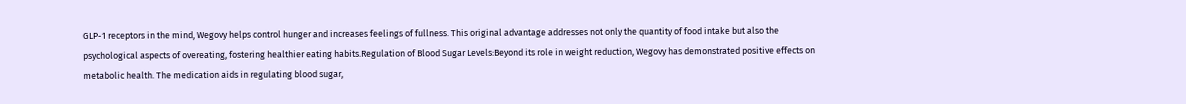GLP-1 receptors in the mind, Wegovy helps control hunger and increases feelings of fullness. This original advantage addresses not only the quantity of food intake but also the psychological aspects of overeating, fostering healthier eating habits.Regulation of Blood Sugar Levels:Beyond its role in weight reduction, Wegovy has demonstrated positive effects on metabolic health. The medication aids in regulating blood sugar,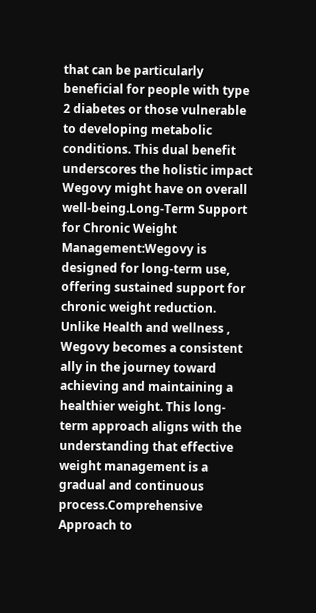that can be particularly beneficial for people with type 2 diabetes or those vulnerable to developing metabolic conditions. This dual benefit underscores the holistic impact Wegovy might have on overall well-being.Long-Term Support for Chronic Weight Management:Wegovy is designed for long-term use, offering sustained support for chronic weight reduction. Unlike Health and wellness , Wegovy becomes a consistent ally in the journey toward achieving and maintaining a healthier weight. This long-term approach aligns with the understanding that effective weight management is a gradual and continuous process.Comprehensive Approach to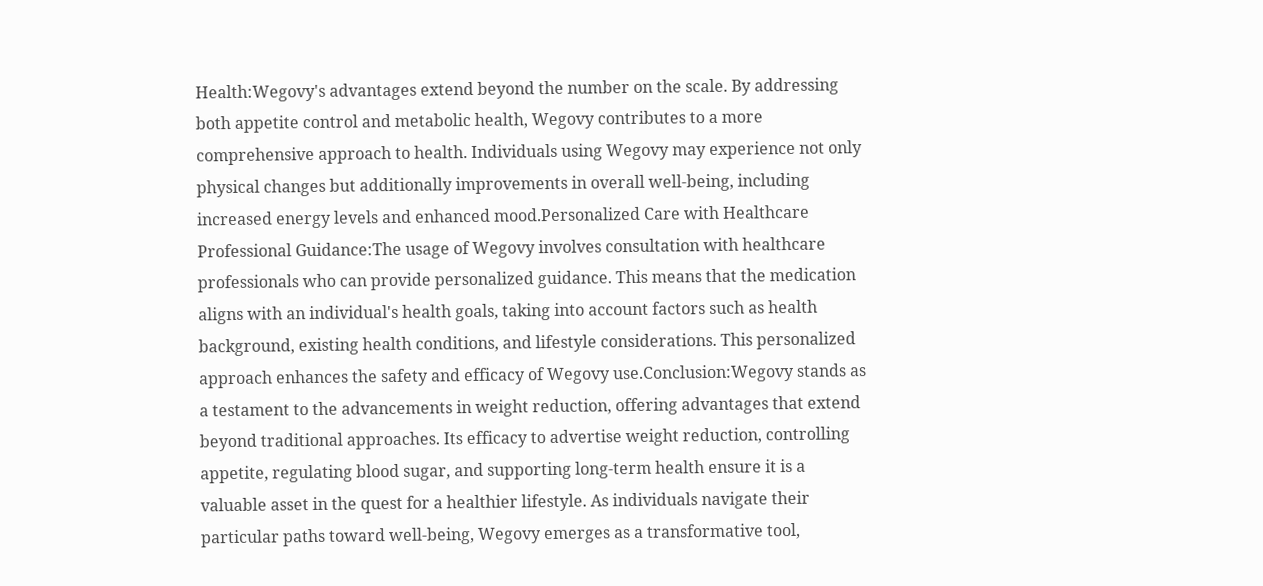Health:Wegovy's advantages extend beyond the number on the scale. By addressing both appetite control and metabolic health, Wegovy contributes to a more comprehensive approach to health. Individuals using Wegovy may experience not only physical changes but additionally improvements in overall well-being, including increased energy levels and enhanced mood.Personalized Care with Healthcare Professional Guidance:The usage of Wegovy involves consultation with healthcare professionals who can provide personalized guidance. This means that the medication aligns with an individual's health goals, taking into account factors such as health background, existing health conditions, and lifestyle considerations. This personalized approach enhances the safety and efficacy of Wegovy use.Conclusion:Wegovy stands as a testament to the advancements in weight reduction, offering advantages that extend beyond traditional approaches. Its efficacy to advertise weight reduction, controlling appetite, regulating blood sugar, and supporting long-term health ensure it is a valuable asset in the quest for a healthier lifestyle. As individuals navigate their particular paths toward well-being, Wegovy emerges as a transformative tool,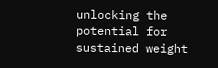unlocking the potential for sustained weight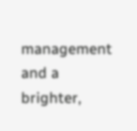management and a brighter,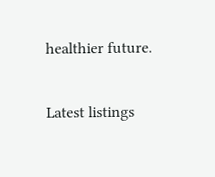healthier future.

Latest listings